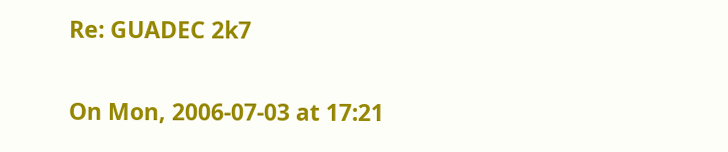Re: GUADEC 2k7

On Mon, 2006-07-03 at 17:21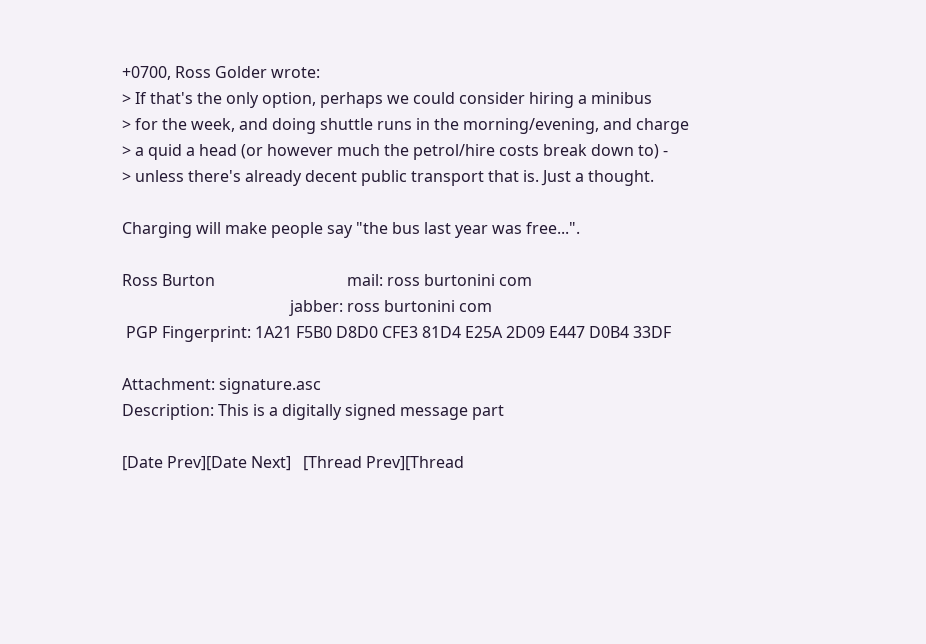+0700, Ross Golder wrote:
> If that's the only option, perhaps we could consider hiring a minibus
> for the week, and doing shuttle runs in the morning/evening, and charge
> a quid a head (or however much the petrol/hire costs break down to) -
> unless there's already decent public transport that is. Just a thought.

Charging will make people say "the bus last year was free...".

Ross Burton                                 mail: ross burtonini com
                                          jabber: ross burtonini com
 PGP Fingerprint: 1A21 F5B0 D8D0 CFE3 81D4 E25A 2D09 E447 D0B4 33DF

Attachment: signature.asc
Description: This is a digitally signed message part

[Date Prev][Date Next]   [Thread Prev][Thread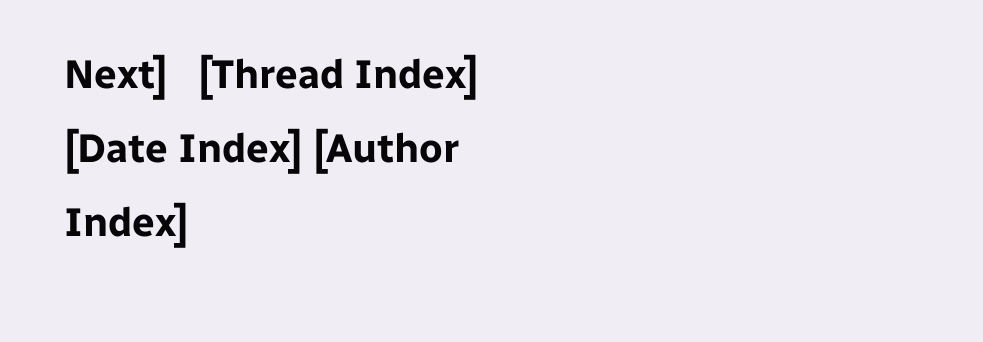Next]   [Thread Index] [Date Index] [Author Index]